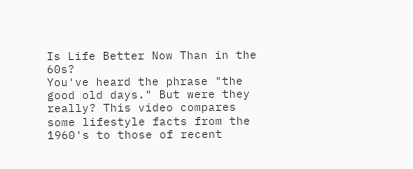Is Life Better Now Than in the 60s?
You've heard the phrase "the good old days." But were they really? This video compares some lifestyle facts from the 1960's to those of recent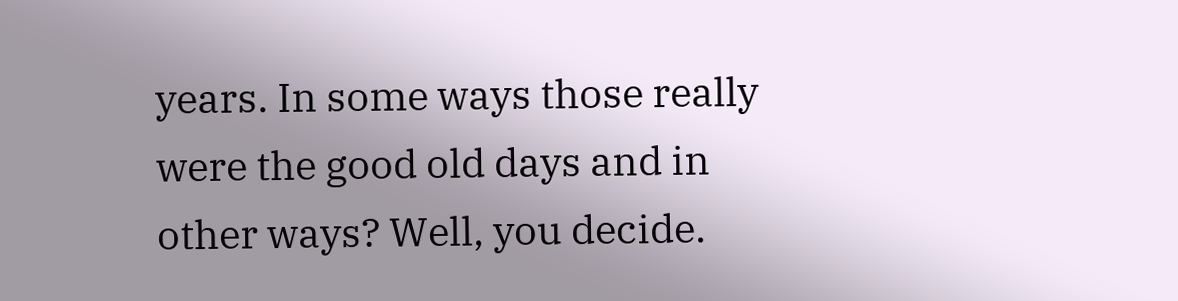years. In some ways those really were the good old days and in other ways? Well, you decide.